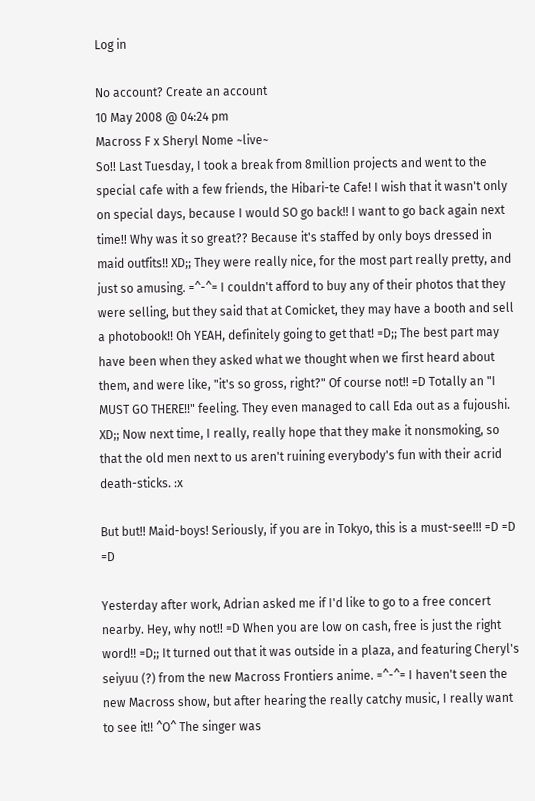Log in

No account? Create an account
10 May 2008 @ 04:24 pm
Macross F x Sheryl Nome ~live~
So!! Last Tuesday, I took a break from 8million projects and went to the special cafe with a few friends, the Hibari-te Cafe! I wish that it wasn't only on special days, because I would SO go back!! I want to go back again next time!! Why was it so great?? Because it's staffed by only boys dressed in maid outfits!! XD;; They were really nice, for the most part really pretty, and just so amusing. =^-^= I couldn't afford to buy any of their photos that they were selling, but they said that at Comicket, they may have a booth and sell a photobook!! Oh YEAH, definitely going to get that! =D;; The best part may have been when they asked what we thought when we first heard about them, and were like, "it's so gross, right?" Of course not!! =D Totally an "I MUST GO THERE!!" feeling. They even managed to call Eda out as a fujoushi. XD;; Now next time, I really, really hope that they make it nonsmoking, so that the old men next to us aren't ruining everybody's fun with their acrid death-sticks. :x

But but!! Maid-boys! Seriously, if you are in Tokyo, this is a must-see!!! =D =D =D

Yesterday after work, Adrian asked me if I'd like to go to a free concert nearby. Hey, why not!! =D When you are low on cash, free is just the right word!! =D;; It turned out that it was outside in a plaza, and featuring Cheryl's seiyuu (?) from the new Macross Frontiers anime. =^-^= I haven't seen the new Macross show, but after hearing the really catchy music, I really want to see it!! ^O^ The singer was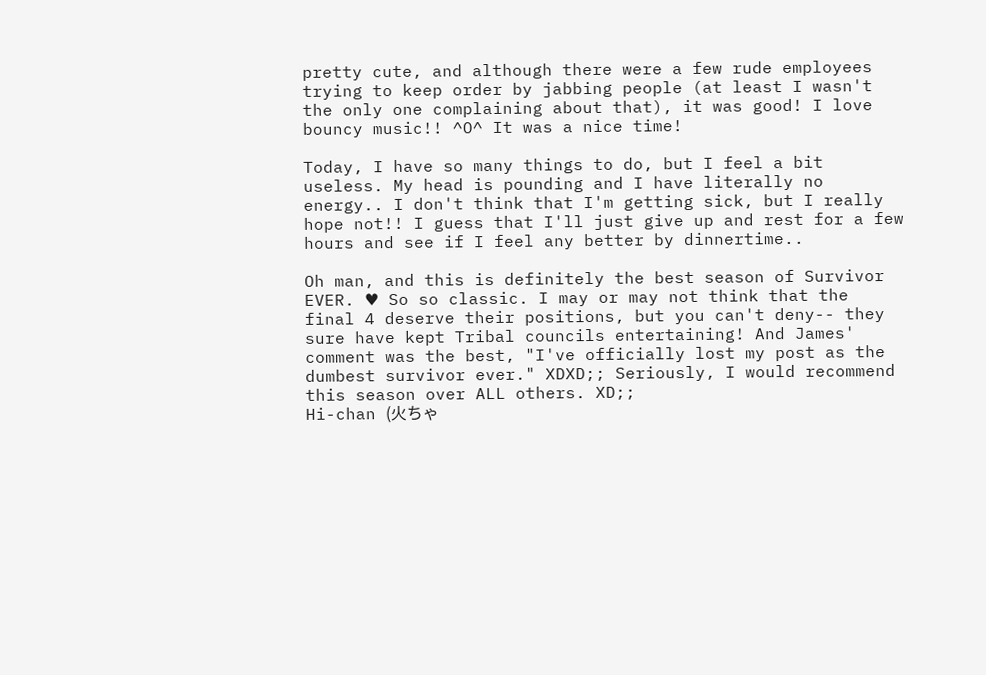pretty cute, and although there were a few rude employees trying to keep order by jabbing people (at least I wasn't the only one complaining about that), it was good! I love bouncy music!! ^O^ It was a nice time!

Today, I have so many things to do, but I feel a bit useless. My head is pounding and I have literally no energy.. I don't think that I'm getting sick, but I really hope not!! I guess that I'll just give up and rest for a few hours and see if I feel any better by dinnertime..

Oh man, and this is definitely the best season of Survivor EVER. ♥ So so classic. I may or may not think that the final 4 deserve their positions, but you can't deny-- they sure have kept Tribal councils entertaining! And James' comment was the best, "I've officially lost my post as the dumbest survivor ever." XDXD;; Seriously, I would recommend this season over ALL others. XD;;
Hi-chan (火ちゃ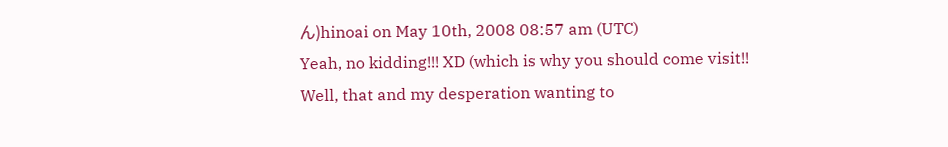ん)hinoai on May 10th, 2008 08:57 am (UTC)
Yeah, no kidding!!! XD (which is why you should come visit!! Well, that and my desperation wanting to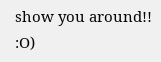show you around!! :O)